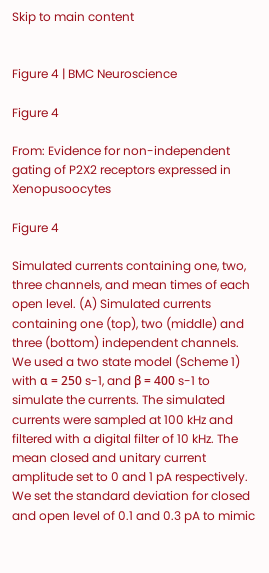Skip to main content


Figure 4 | BMC Neuroscience

Figure 4

From: Evidence for non-independent gating of P2X2 receptors expressed in Xenopusoocytes

Figure 4

Simulated currents containing one, two, three channels, and mean times of each open level. (A) Simulated currents containing one (top), two (middle) and three (bottom) independent channels. We used a two state model (Scheme 1) with α = 250 s-1, and β = 400 s-1 to simulate the currents. The simulated currents were sampled at 100 kHz and filtered with a digital filter of 10 kHz. The mean closed and unitary current amplitude set to 0 and 1 pA respectively. We set the standard deviation for closed and open level of 0.1 and 0.3 pA to mimic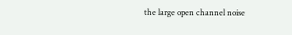the large open channel noise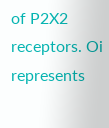of P2X2 receptors. Oi represents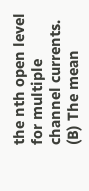the nth open level for multiple channel currents. (B) The mean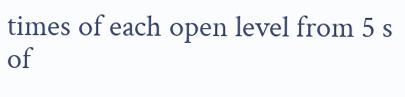times of each open level from 5 s of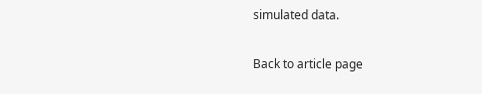simulated data.

Back to article page